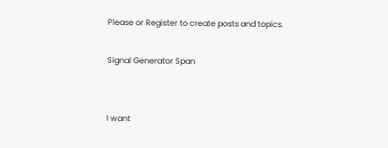Please or Register to create posts and topics.

Signal Generator Span


I want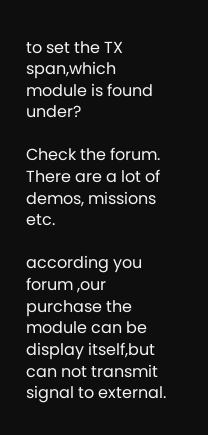to set the TX span,which module is found under?

Check the forum. There are a lot of demos, missions etc.

according you forum ,our  purchase the module can be display itself,but  can not transmit signal to external.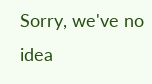Sorry, we've no idea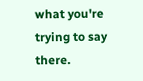what you're trying to say there.